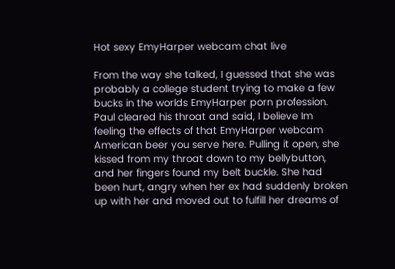Hot sexy EmyHarper webcam chat live

From the way she talked, I guessed that she was probably a college student trying to make a few bucks in the worlds EmyHarper porn profession. Paul cleared his throat and said, I believe Im feeling the effects of that EmyHarper webcam American beer you serve here. Pulling it open, she kissed from my throat down to my bellybutton, and her fingers found my belt buckle. She had been hurt, angry when her ex had suddenly broken up with her and moved out to fulfill her dreams of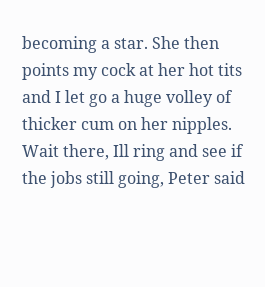becoming a star. She then points my cock at her hot tits and I let go a huge volley of thicker cum on her nipples. Wait there, Ill ring and see if the jobs still going, Peter said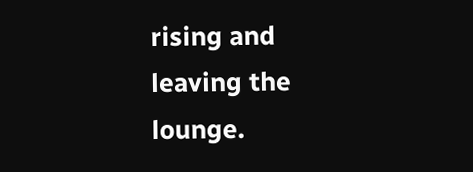rising and leaving the lounge.